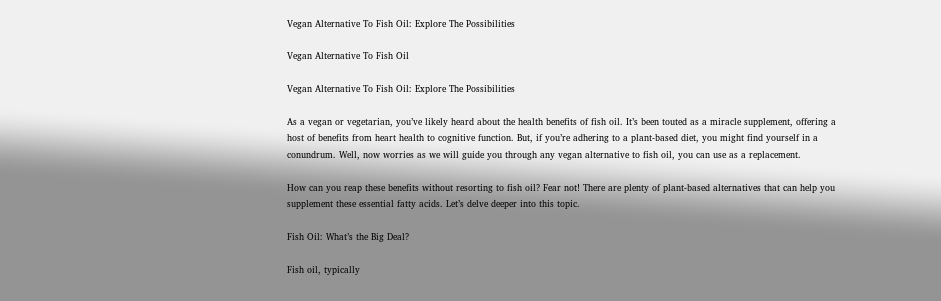Vegan Alternative To Fish Oil: Explore The Possibilities

Vegan Alternative To Fish Oil

Vegan Alternative To Fish Oil: Explore The Possibilities

As a vegan or vegetarian, you’ve likely heard about the health benefits of fish oil. It’s been touted as a miracle supplement, offering a host of benefits from heart health to cognitive function. But, if you’re adhering to a plant-based diet, you might find yourself in a conundrum. Well, now worries as we will guide you through any vegan alternative to fish oil, you can use as a replacement.

How can you reap these benefits without resorting to fish oil? Fear not! There are plenty of plant-based alternatives that can help you supplement these essential fatty acids. Let’s delve deeper into this topic.

Fish Oil: What’s the Big Deal?

Fish oil, typically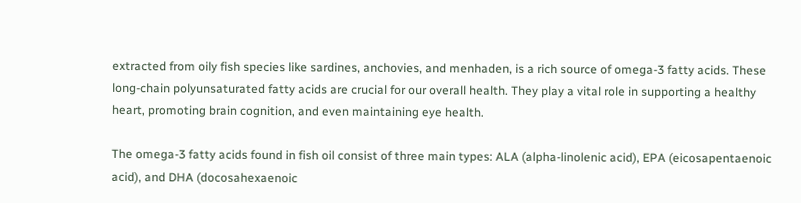extracted from oily fish species like sardines, anchovies, and menhaden, is a rich source of omega-3 fatty acids. These long-chain polyunsaturated fatty acids are crucial for our overall health. They play a vital role in supporting a healthy heart, promoting brain cognition, and even maintaining eye health.

The omega-3 fatty acids found in fish oil consist of three main types: ALA (alpha-linolenic acid), EPA (eicosapentaenoic acid), and DHA (docosahexaenoic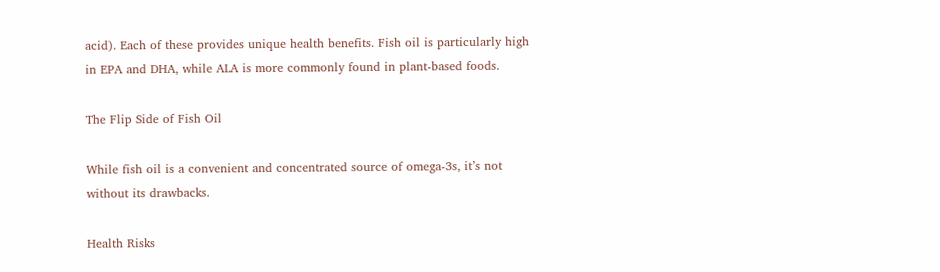acid). Each of these provides unique health benefits. Fish oil is particularly high in EPA and DHA, while ALA is more commonly found in plant-based foods.

The Flip Side of Fish Oil

While fish oil is a convenient and concentrated source of omega-3s, it’s not without its drawbacks.

Health Risks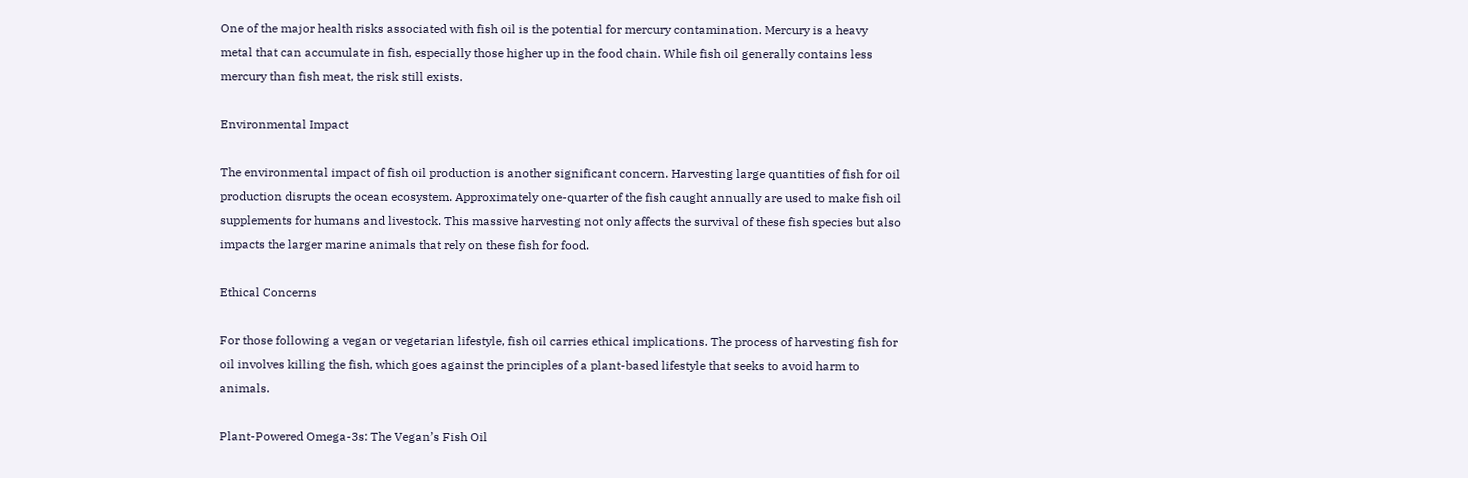One of the major health risks associated with fish oil is the potential for mercury contamination. Mercury is a heavy metal that can accumulate in fish, especially those higher up in the food chain. While fish oil generally contains less mercury than fish meat, the risk still exists.

Environmental Impact

The environmental impact of fish oil production is another significant concern. Harvesting large quantities of fish for oil production disrupts the ocean ecosystem. Approximately one-quarter of the fish caught annually are used to make fish oil supplements for humans and livestock. This massive harvesting not only affects the survival of these fish species but also impacts the larger marine animals that rely on these fish for food.

Ethical Concerns

For those following a vegan or vegetarian lifestyle, fish oil carries ethical implications. The process of harvesting fish for oil involves killing the fish, which goes against the principles of a plant-based lifestyle that seeks to avoid harm to animals.

Plant-Powered Omega-3s: The Vegan’s Fish Oil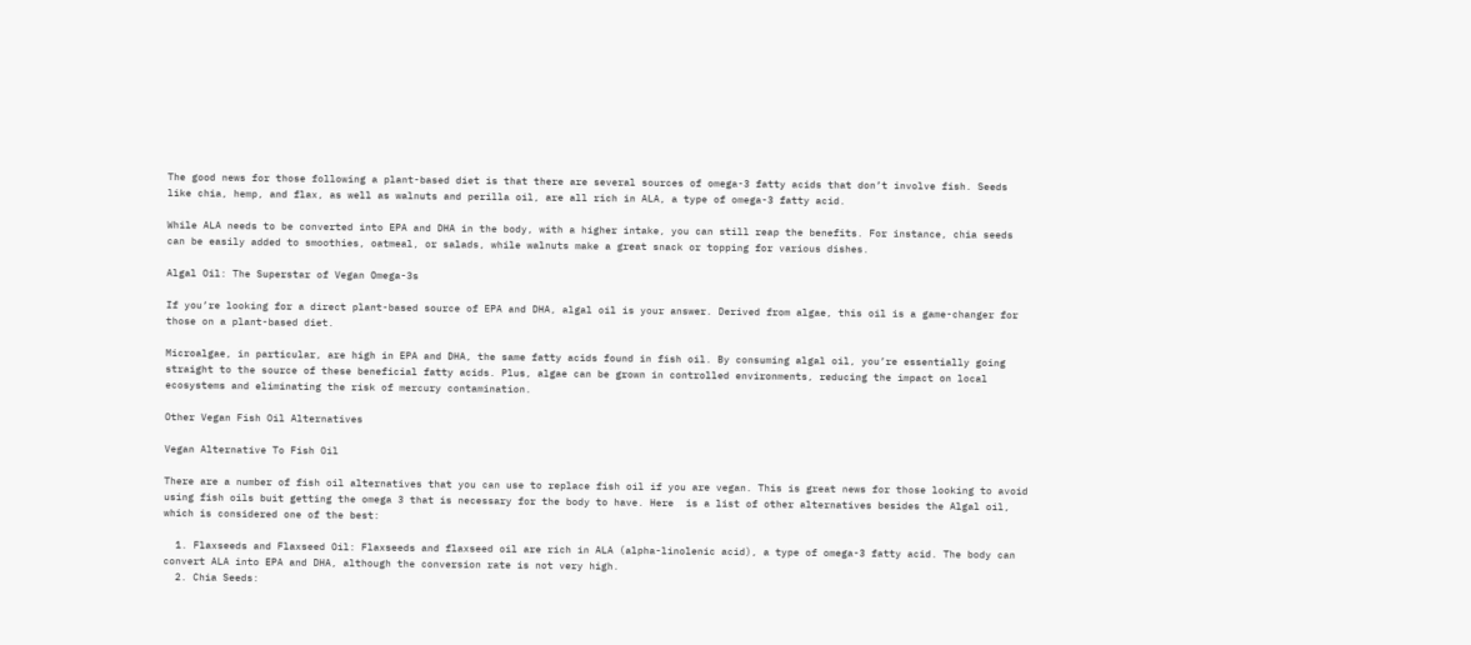The good news for those following a plant-based diet is that there are several sources of omega-3 fatty acids that don’t involve fish. Seeds like chia, hemp, and flax, as well as walnuts and perilla oil, are all rich in ALA, a type of omega-3 fatty acid.

While ALA needs to be converted into EPA and DHA in the body, with a higher intake, you can still reap the benefits. For instance, chia seeds can be easily added to smoothies, oatmeal, or salads, while walnuts make a great snack or topping for various dishes.

Algal Oil: The Superstar of Vegan Omega-3s

If you’re looking for a direct plant-based source of EPA and DHA, algal oil is your answer. Derived from algae, this oil is a game-changer for those on a plant-based diet.

Microalgae, in particular, are high in EPA and DHA, the same fatty acids found in fish oil. By consuming algal oil, you’re essentially going straight to the source of these beneficial fatty acids. Plus, algae can be grown in controlled environments, reducing the impact on local ecosystems and eliminating the risk of mercury contamination.

Other Vegan Fish Oil Alternatives

Vegan Alternative To Fish Oil

There are a number of fish oil alternatives that you can use to replace fish oil if you are vegan. This is great news for those looking to avoid using fish oils buit getting the omega 3 that is necessary for the body to have. Here  is a list of other alternatives besides the Algal oil, which is considered one of the best:

  1. Flaxseeds and Flaxseed Oil: Flaxseeds and flaxseed oil are rich in ALA (alpha-linolenic acid), a type of omega-3 fatty acid. The body can convert ALA into EPA and DHA, although the conversion rate is not very high.
  2. Chia Seeds: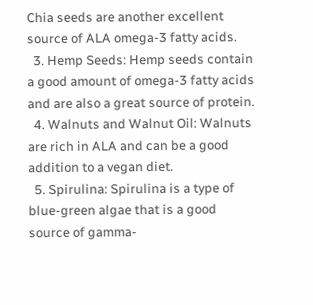Chia seeds are another excellent source of ALA omega-3 fatty acids.
  3. Hemp Seeds: Hemp seeds contain a good amount of omega-3 fatty acids and are also a great source of protein.
  4. Walnuts and Walnut Oil: Walnuts are rich in ALA and can be a good addition to a vegan diet.
  5. Spirulina: Spirulina is a type of blue-green algae that is a good source of gamma-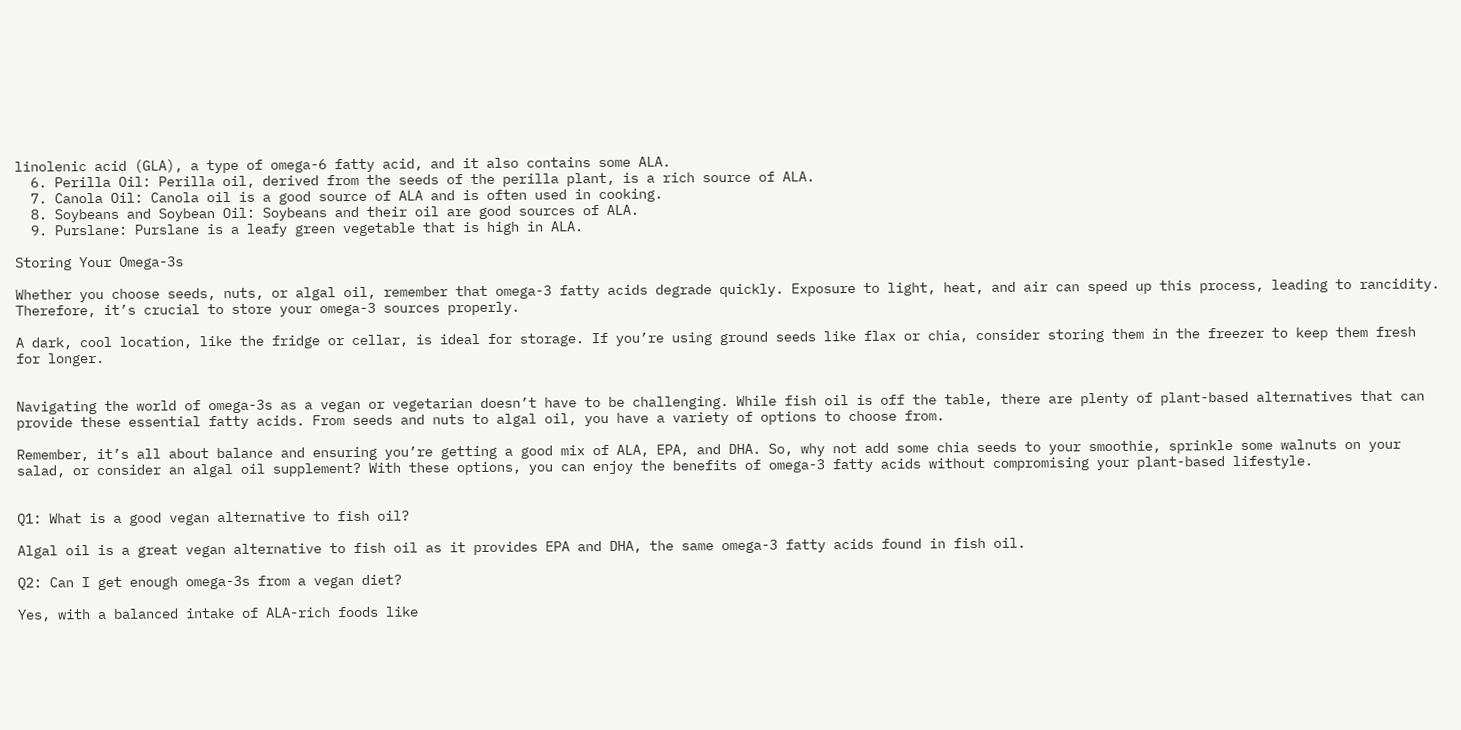linolenic acid (GLA), a type of omega-6 fatty acid, and it also contains some ALA.
  6. Perilla Oil: Perilla oil, derived from the seeds of the perilla plant, is a rich source of ALA.
  7. Canola Oil: Canola oil is a good source of ALA and is often used in cooking.
  8. Soybeans and Soybean Oil: Soybeans and their oil are good sources of ALA.
  9. Purslane: Purslane is a leafy green vegetable that is high in ALA.

Storing Your Omega-3s

Whether you choose seeds, nuts, or algal oil, remember that omega-3 fatty acids degrade quickly. Exposure to light, heat, and air can speed up this process, leading to rancidity. Therefore, it’s crucial to store your omega-3 sources properly.

A dark, cool location, like the fridge or cellar, is ideal for storage. If you’re using ground seeds like flax or chia, consider storing them in the freezer to keep them fresh for longer.


Navigating the world of omega-3s as a vegan or vegetarian doesn’t have to be challenging. While fish oil is off the table, there are plenty of plant-based alternatives that can provide these essential fatty acids. From seeds and nuts to algal oil, you have a variety of options to choose from.

Remember, it’s all about balance and ensuring you’re getting a good mix of ALA, EPA, and DHA. So, why not add some chia seeds to your smoothie, sprinkle some walnuts on your salad, or consider an algal oil supplement? With these options, you can enjoy the benefits of omega-3 fatty acids without compromising your plant-based lifestyle.


Q1: What is a good vegan alternative to fish oil?

Algal oil is a great vegan alternative to fish oil as it provides EPA and DHA, the same omega-3 fatty acids found in fish oil.

Q2: Can I get enough omega-3s from a vegan diet?

Yes, with a balanced intake of ALA-rich foods like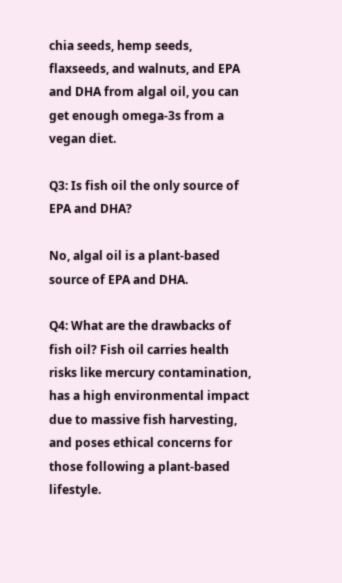chia seeds, hemp seeds, flaxseeds, and walnuts, and EPA and DHA from algal oil, you can get enough omega-3s from a vegan diet.

Q3: Is fish oil the only source of EPA and DHA?

No, algal oil is a plant-based source of EPA and DHA.

Q4: What are the drawbacks of fish oil? Fish oil carries health risks like mercury contamination, has a high environmental impact due to massive fish harvesting, and poses ethical concerns for those following a plant-based lifestyle.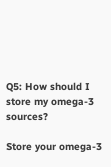Q5: How should I store my omega-3 sources?

Store your omega-3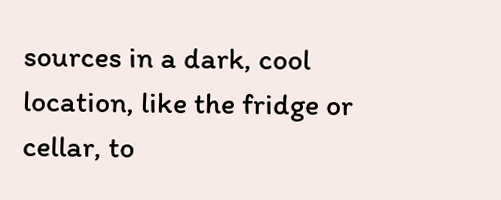sources in a dark, cool location, like the fridge or cellar, to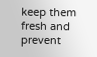keep them fresh and prevent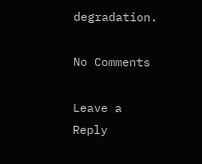degradation.

No Comments

Leave a Reply